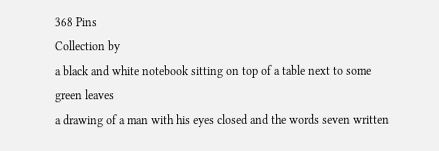368 Pins
Collection by
a black and white notebook sitting on top of a table next to some green leaves
a drawing of a man with his eyes closed and the words seven written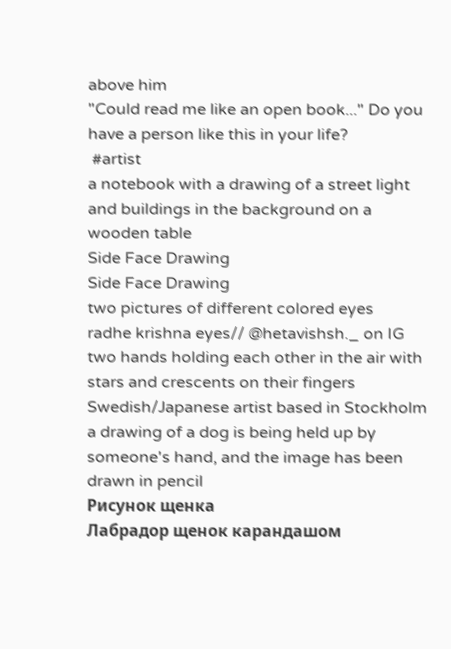above him
"Could read me like an open book..." Do you have a person like this in your life?
 #artist
a notebook with a drawing of a street light and buildings in the background on a wooden table
Side Face Drawing
Side Face Drawing
two pictures of different colored eyes
radhe krishna eyes// @hetavishsh._ on IG
two hands holding each other in the air with stars and crescents on their fingers
Swedish/Japanese artist based in Stockholm
a drawing of a dog is being held up by someone's hand, and the image has been drawn in pencil
Рисунок щенка
Лабрадор щенок карандашом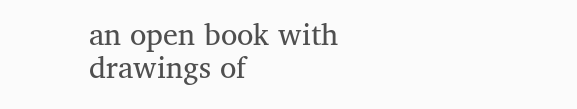an open book with drawings of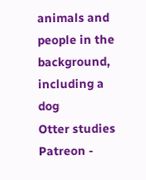animals and people in the background, including a dog
Otter studies
Patreon -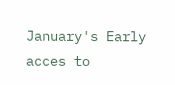January's Early acces to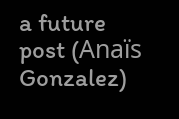a future post (Anaïs Gonzalez)